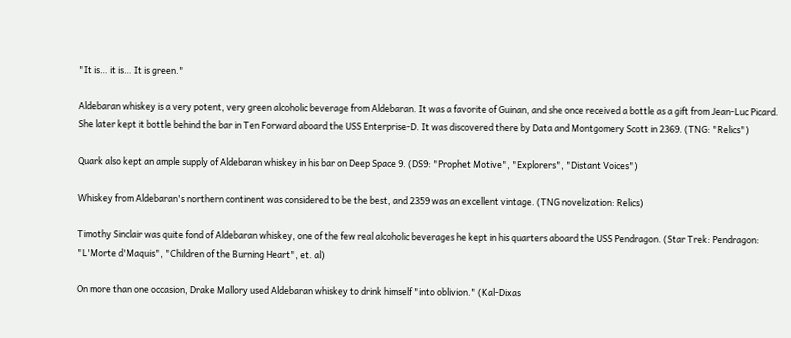"It is… it is… It is green."

Aldebaran whiskey is a very potent, very green alcoholic beverage from Aldebaran. It was a favorite of Guinan, and she once received a bottle as a gift from Jean-Luc Picard. She later kept it bottle behind the bar in Ten Forward aboard the USS Enterprise-D. It was discovered there by Data and Montgomery Scott in 2369. (TNG: "Relics")

Quark also kept an ample supply of Aldebaran whiskey in his bar on Deep Space 9. (DS9: "Prophet Motive", "Explorers", "Distant Voices")

Whiskey from Aldebaran's northern continent was considered to be the best, and 2359 was an excellent vintage. (TNG novelization: Relics)

Timothy Sinclair was quite fond of Aldebaran whiskey, one of the few real alcoholic beverages he kept in his quarters aboard the USS Pendragon. (Star Trek: Pendragon: "L'Morte d'Maquis", "Children of the Burning Heart", et. al)

On more than one occasion, Drake Mallory used Aldebaran whiskey to drink himself "into oblivion." (Kal-Dixas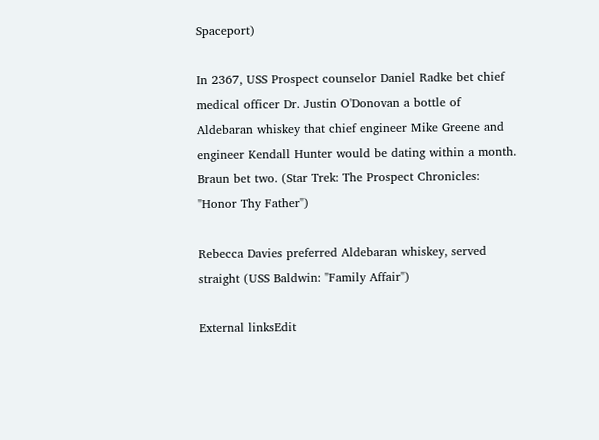Spaceport)

In 2367, USS Prospect counselor Daniel Radke bet chief medical officer Dr. Justin O'Donovan a bottle of Aldebaran whiskey that chief engineer Mike Greene and engineer Kendall Hunter would be dating within a month. Braun bet two. (Star Trek: The Prospect Chronicles: "Honor Thy Father")

Rebecca Davies preferred Aldebaran whiskey, served straight (USS Baldwin: "Family Affair")

External linksEdit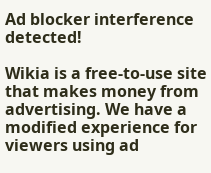Ad blocker interference detected!

Wikia is a free-to-use site that makes money from advertising. We have a modified experience for viewers using ad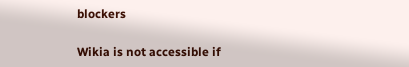blockers

Wikia is not accessible if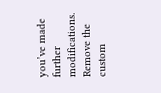you’ve made further modifications. Remove the custom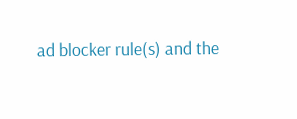ad blocker rule(s) and the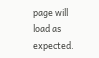page will load as expected.